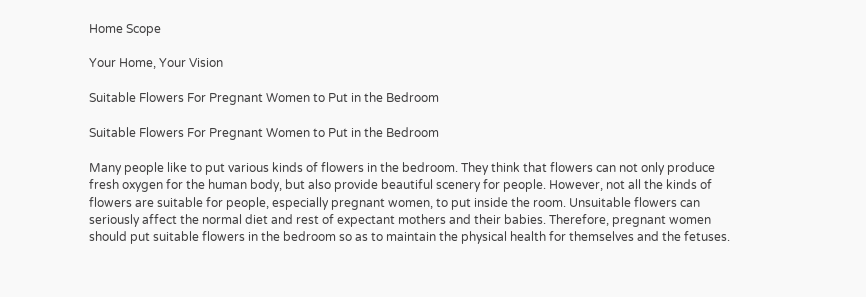Home Scope

Your Home, Your Vision

Suitable Flowers For Pregnant Women to Put in the Bedroom

Suitable Flowers For Pregnant Women to Put in the Bedroom

Many people like to put various kinds of flowers in the bedroom. They think that flowers can not only produce fresh oxygen for the human body, but also provide beautiful scenery for people. However, not all the kinds of flowers are suitable for people, especially pregnant women, to put inside the room. Unsuitable flowers can seriously affect the normal diet and rest of expectant mothers and their babies. Therefore, pregnant women should put suitable flowers in the bedroom so as to maintain the physical health for themselves and the fetuses.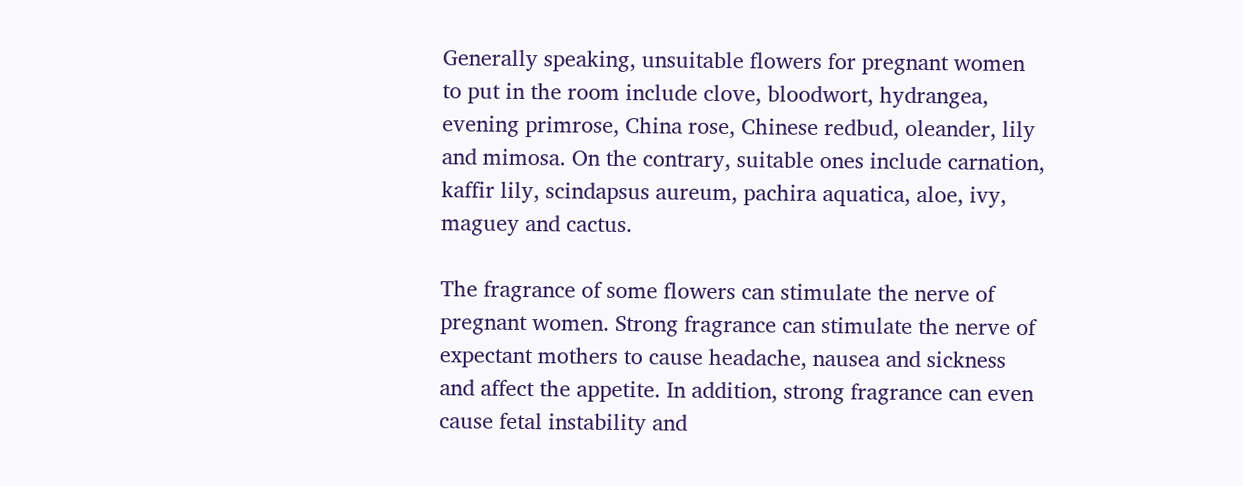Generally speaking, unsuitable flowers for pregnant women to put in the room include clove, bloodwort, hydrangea, evening primrose, China rose, Chinese redbud, oleander, lily and mimosa. On the contrary, suitable ones include carnation, kaffir lily, scindapsus aureum, pachira aquatica, aloe, ivy, maguey and cactus.

The fragrance of some flowers can stimulate the nerve of pregnant women. Strong fragrance can stimulate the nerve of expectant mothers to cause headache, nausea and sickness and affect the appetite. In addition, strong fragrance can even cause fetal instability and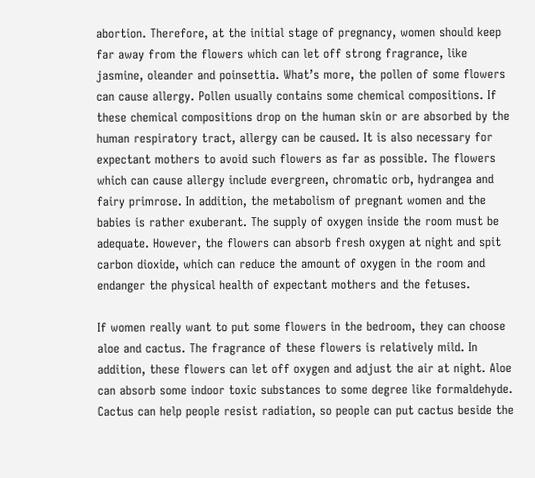abortion. Therefore, at the initial stage of pregnancy, women should keep far away from the flowers which can let off strong fragrance, like jasmine, oleander and poinsettia. What’s more, the pollen of some flowers can cause allergy. Pollen usually contains some chemical compositions. If these chemical compositions drop on the human skin or are absorbed by the human respiratory tract, allergy can be caused. It is also necessary for expectant mothers to avoid such flowers as far as possible. The flowers which can cause allergy include evergreen, chromatic orb, hydrangea and fairy primrose. In addition, the metabolism of pregnant women and the babies is rather exuberant. The supply of oxygen inside the room must be adequate. However, the flowers can absorb fresh oxygen at night and spit carbon dioxide, which can reduce the amount of oxygen in the room and endanger the physical health of expectant mothers and the fetuses.

If women really want to put some flowers in the bedroom, they can choose aloe and cactus. The fragrance of these flowers is relatively mild. In addition, these flowers can let off oxygen and adjust the air at night. Aloe can absorb some indoor toxic substances to some degree like formaldehyde. Cactus can help people resist radiation, so people can put cactus beside the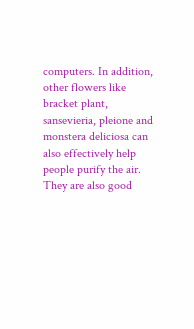computers. In addition, other flowers like bracket plant, sansevieria, pleione and monstera deliciosa can also effectively help people purify the air. They are also good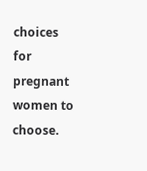choices for pregnant women to choose.